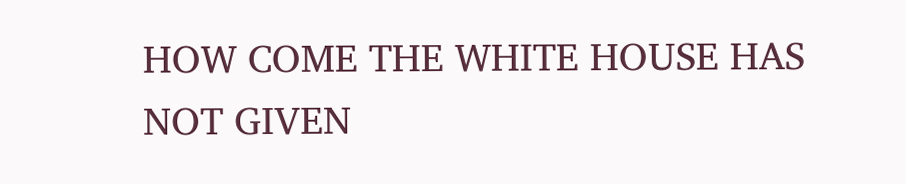HOW COME THE WHITE HOUSE HAS NOT GIVEN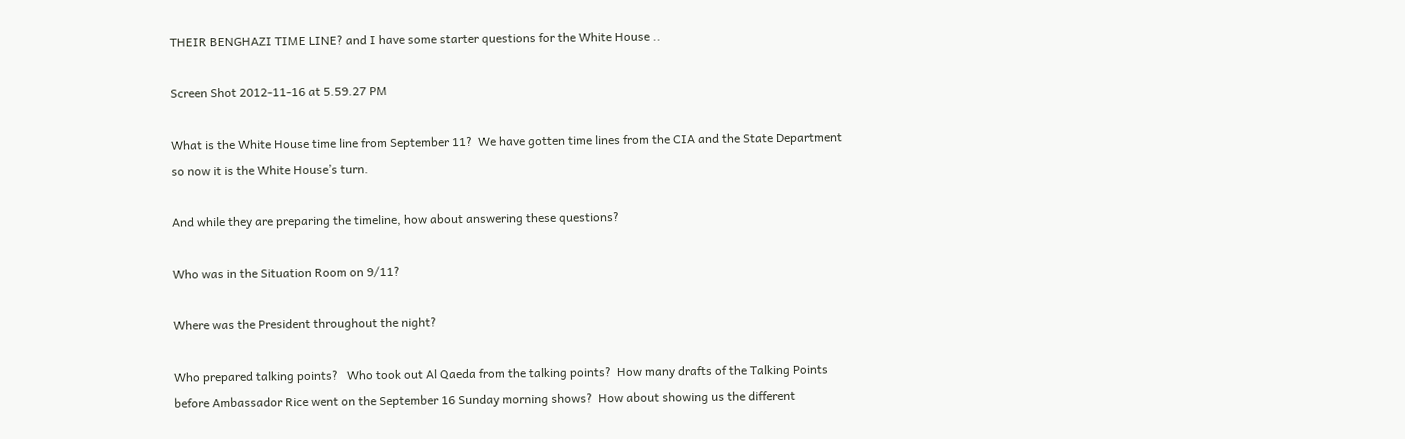THEIR BENGHAZI TIME LINE? and I have some starter questions for the White House ..

Screen Shot 2012-11-16 at 5.59.27 PM

What is the White House time line from September 11?  We have gotten time lines from the CIA and the State Department so now it is the White House’s turn.

And while they are preparing the timeline, how about answering these questions?

Who was in the Situation Room on 9/11?

Where was the President throughout the night?

Who prepared talking points?   Who took out Al Qaeda from the talking points?  How many drafts of the Talking Points before Ambassador Rice went on the September 16 Sunday morning shows?  How about showing us the different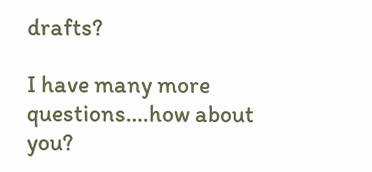drafts?

I have many more questions….how about you?